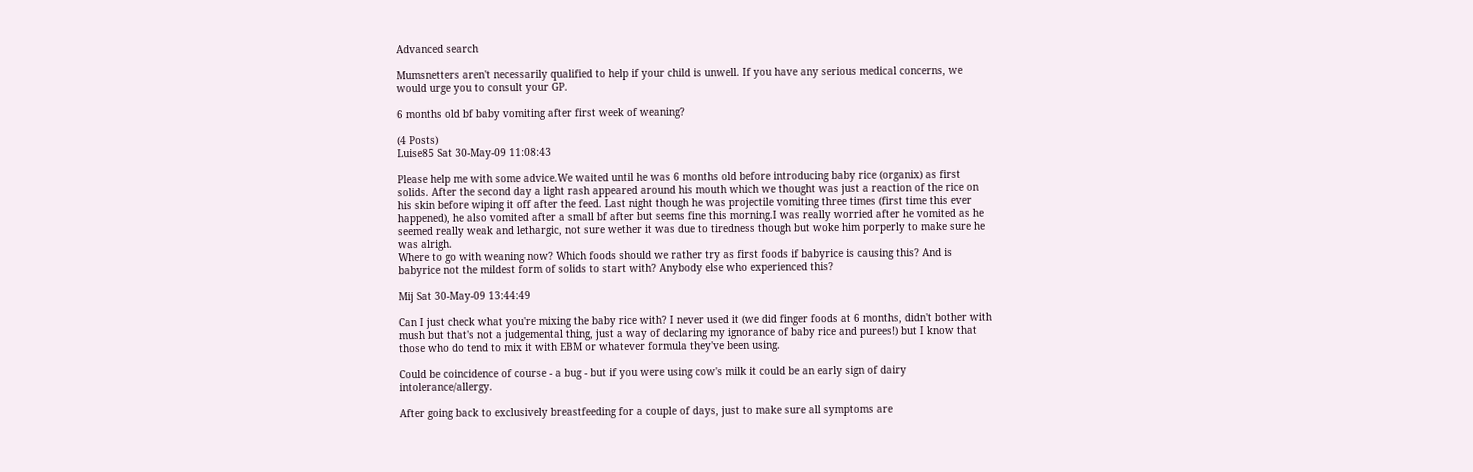Advanced search

Mumsnetters aren't necessarily qualified to help if your child is unwell. If you have any serious medical concerns, we would urge you to consult your GP.

6 months old bf baby vomiting after first week of weaning?

(4 Posts)
Luise85 Sat 30-May-09 11:08:43

Please help me with some advice.We waited until he was 6 months old before introducing baby rice (organix) as first solids. After the second day a light rash appeared around his mouth which we thought was just a reaction of the rice on his skin before wiping it off after the feed. Last night though he was projectile vomiting three times (first time this ever happened), he also vomited after a small bf after but seems fine this morning.I was really worried after he vomited as he seemed really weak and lethargic, not sure wether it was due to tiredness though but woke him porperly to make sure he was alrigh.
Where to go with weaning now? Which foods should we rather try as first foods if babyrice is causing this? And is babyrice not the mildest form of solids to start with? Anybody else who experienced this?

Mij Sat 30-May-09 13:44:49

Can I just check what you're mixing the baby rice with? I never used it (we did finger foods at 6 months, didn't bother with mush but that's not a judgemental thing, just a way of declaring my ignorance of baby rice and purees!) but I know that those who do tend to mix it with EBM or whatever formula they've been using.

Could be coincidence of course - a bug - but if you were using cow's milk it could be an early sign of dairy intolerance/allergy.

After going back to exclusively breastfeeding for a couple of days, just to make sure all symptoms are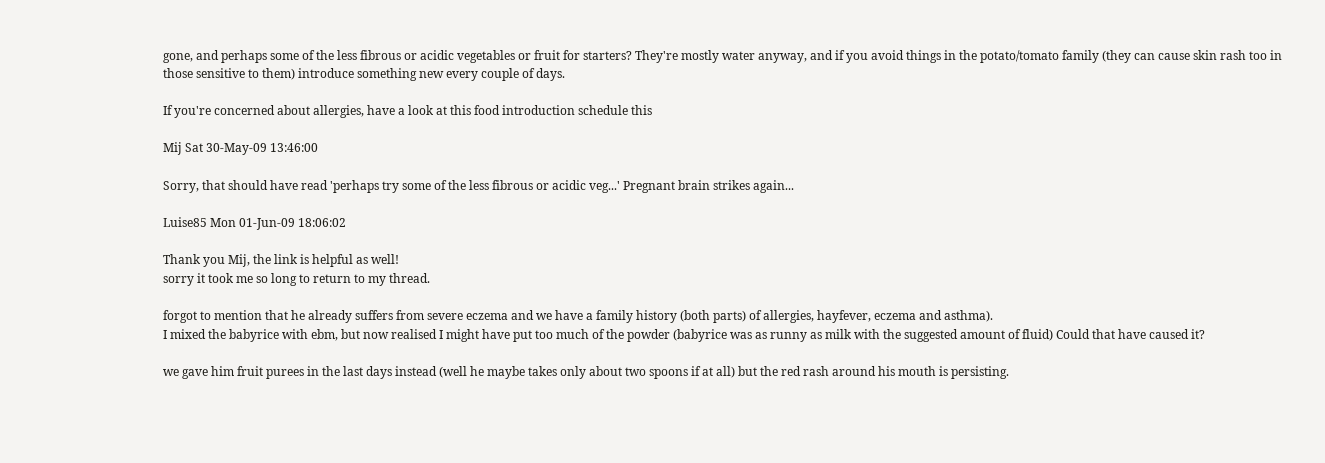gone, and perhaps some of the less fibrous or acidic vegetables or fruit for starters? They're mostly water anyway, and if you avoid things in the potato/tomato family (they can cause skin rash too in those sensitive to them) introduce something new every couple of days.

If you're concerned about allergies, have a look at this food introduction schedule this

Mij Sat 30-May-09 13:46:00

Sorry, that should have read 'perhaps try some of the less fibrous or acidic veg...' Pregnant brain strikes again...

Luise85 Mon 01-Jun-09 18:06:02

Thank you Mij, the link is helpful as well!
sorry it took me so long to return to my thread.

forgot to mention that he already suffers from severe eczema and we have a family history (both parts) of allergies, hayfever, eczema and asthma).
I mixed the babyrice with ebm, but now realised I might have put too much of the powder (babyrice was as runny as milk with the suggested amount of fluid) Could that have caused it?

we gave him fruit purees in the last days instead (well he maybe takes only about two spoons if at all) but the red rash around his mouth is persisting.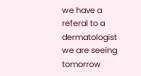we have a referal to a dermatologist we are seeing tomorrow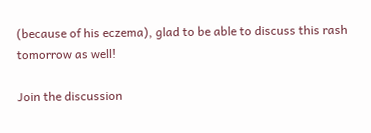(because of his eczema), glad to be able to discuss this rash tomorrow as well!

Join the discussion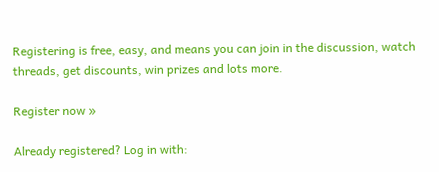Registering is free, easy, and means you can join in the discussion, watch threads, get discounts, win prizes and lots more.

Register now »

Already registered? Log in with: